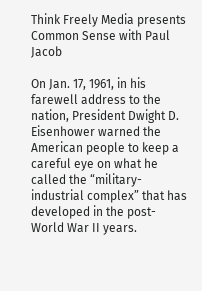Think Freely Media presents Common Sense with Paul Jacob

On Jan. 17, 1961, in his farewell address to the nation, President Dwight D. Eisenhower warned the American people to keep a careful eye on what he called the “military-industrial complex” that has developed in the post-World War II years.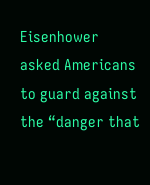Eisenhower asked Americans to guard against the “danger that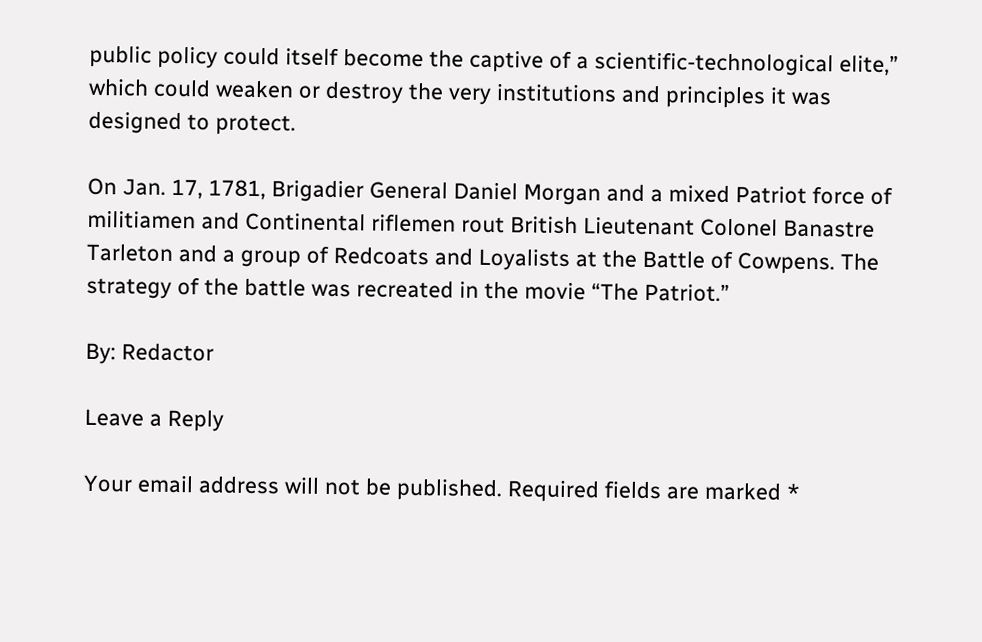public policy could itself become the captive of a scientific-technological elite,” which could weaken or destroy the very institutions and principles it was designed to protect.

On Jan. 17, 1781, Brigadier General Daniel Morgan and a mixed Patriot force of militiamen and Continental riflemen rout British Lieutenant Colonel Banastre Tarleton and a group of Redcoats and Loyalists at the Battle of Cowpens. The strategy of the battle was recreated in the movie “The Patriot.”

By: Redactor

Leave a Reply

Your email address will not be published. Required fields are marked *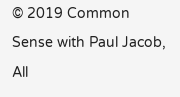© 2019 Common Sense with Paul Jacob, All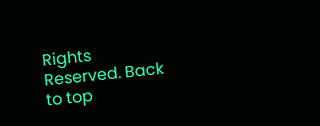Rights Reserved. Back to top